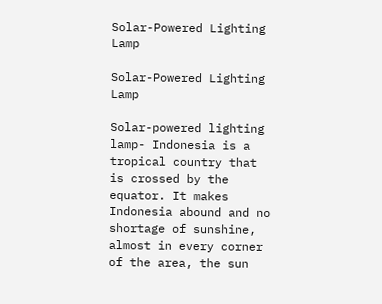Solar-Powered Lighting Lamp

Solar-Powered Lighting Lamp

Solar-powered lighting lamp- Indonesia is a tropical country that is crossed by the equator. It makes Indonesia abound and no shortage of sunshine, almost in every corner of the area, the sun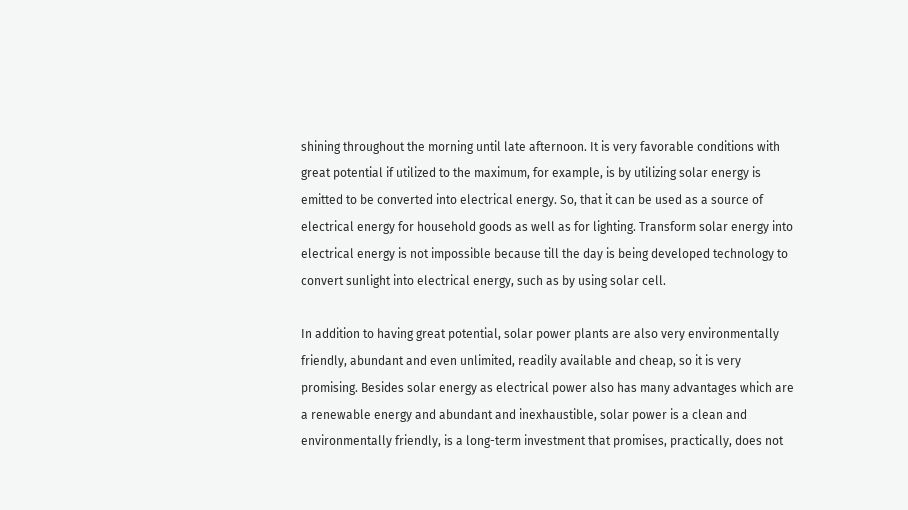shining throughout the morning until late afternoon. It is very favorable conditions with great potential if utilized to the maximum, for example, is by utilizing solar energy is emitted to be converted into electrical energy. So, that it can be used as a source of electrical energy for household goods as well as for lighting. Transform solar energy into electrical energy is not impossible because till the day is being developed technology to convert sunlight into electrical energy, such as by using solar cell.

In addition to having great potential, solar power plants are also very environmentally friendly, abundant and even unlimited, readily available and cheap, so it is very promising. Besides solar energy as electrical power also has many advantages which are a renewable energy and abundant and inexhaustible, solar power is a clean and environmentally friendly, is a long-term investment that promises, practically, does not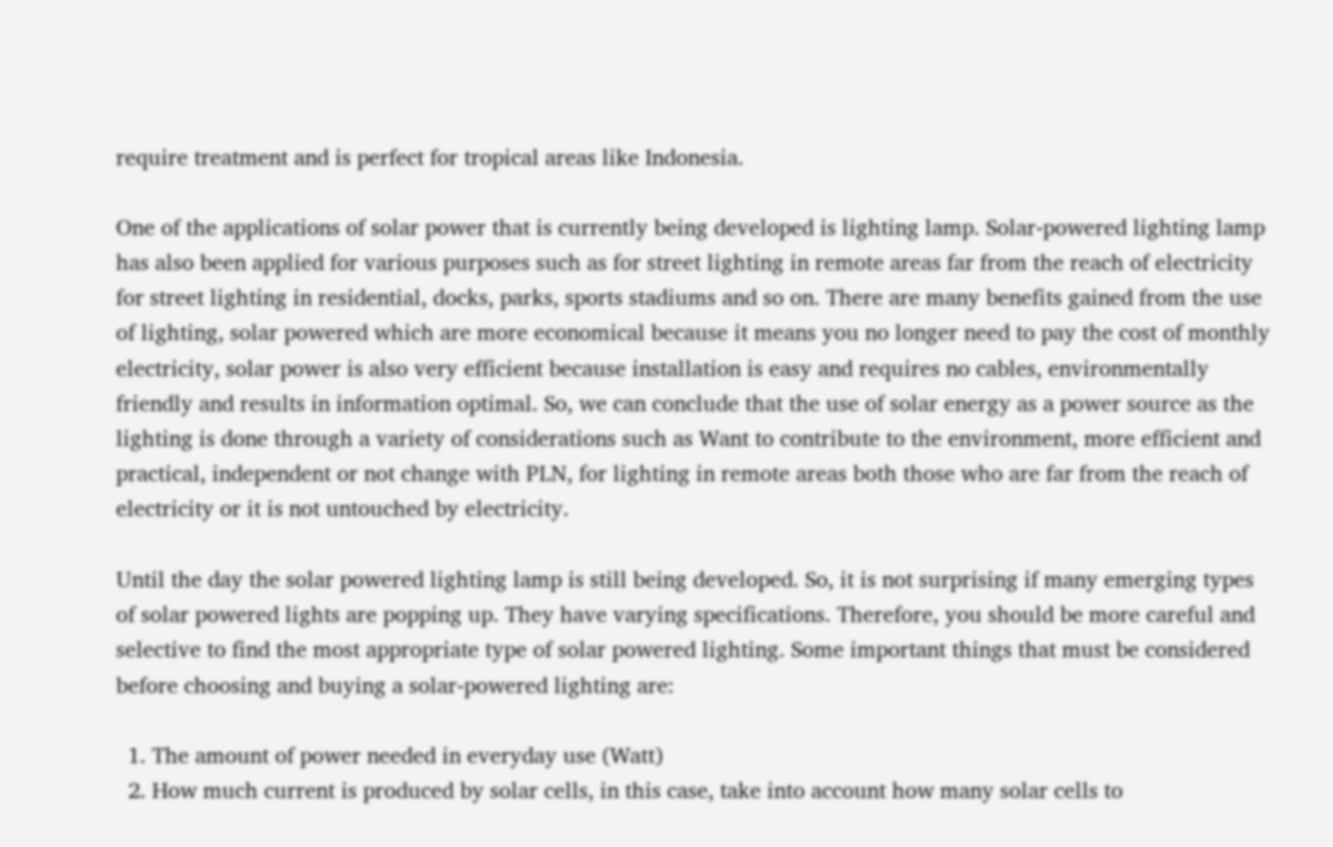require treatment and is perfect for tropical areas like Indonesia.

One of the applications of solar power that is currently being developed is lighting lamp. Solar-powered lighting lamp has also been applied for various purposes such as for street lighting in remote areas far from the reach of electricity for street lighting in residential, docks, parks, sports stadiums and so on. There are many benefits gained from the use of lighting, solar powered which are more economical because it means you no longer need to pay the cost of monthly electricity, solar power is also very efficient because installation is easy and requires no cables, environmentally friendly and results in information optimal. So, we can conclude that the use of solar energy as a power source as the lighting is done through a variety of considerations such as Want to contribute to the environment, more efficient and practical, independent or not change with PLN, for lighting in remote areas both those who are far from the reach of electricity or it is not untouched by electricity.

Until the day the solar powered lighting lamp is still being developed. So, it is not surprising if many emerging types of solar powered lights are popping up. They have varying specifications. Therefore, you should be more careful and selective to find the most appropriate type of solar powered lighting. Some important things that must be considered before choosing and buying a solar-powered lighting are:

  1. The amount of power needed in everyday use (Watt)
  2. How much current is produced by solar cells, in this case, take into account how many solar cells to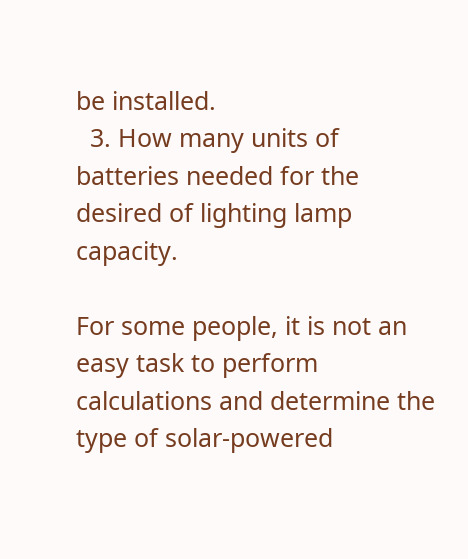be installed.
  3. How many units of batteries needed for the desired of lighting lamp capacity.

For some people, it is not an easy task to perform calculations and determine the type of solar-powered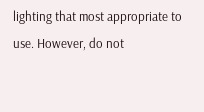lighting that most appropriate to use. However, do not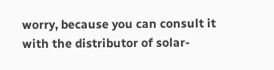worry, because you can consult it with the distributor of solar-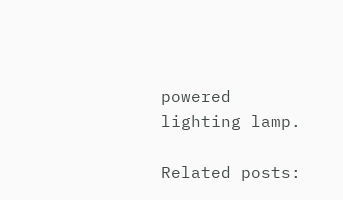powered lighting lamp.

Related posts: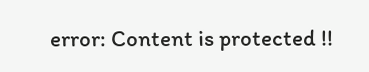error: Content is protected !!